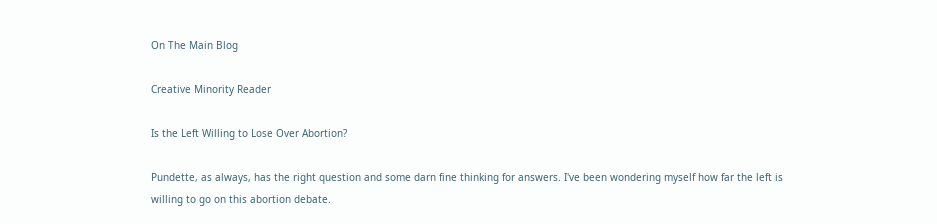On The Main Blog

Creative Minority Reader

Is the Left Willing to Lose Over Abortion?

Pundette, as always, has the right question and some darn fine thinking for answers. I've been wondering myself how far the left is willing to go on this abortion debate.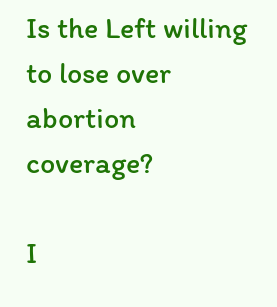Is the Left willing to lose over abortion coverage?

I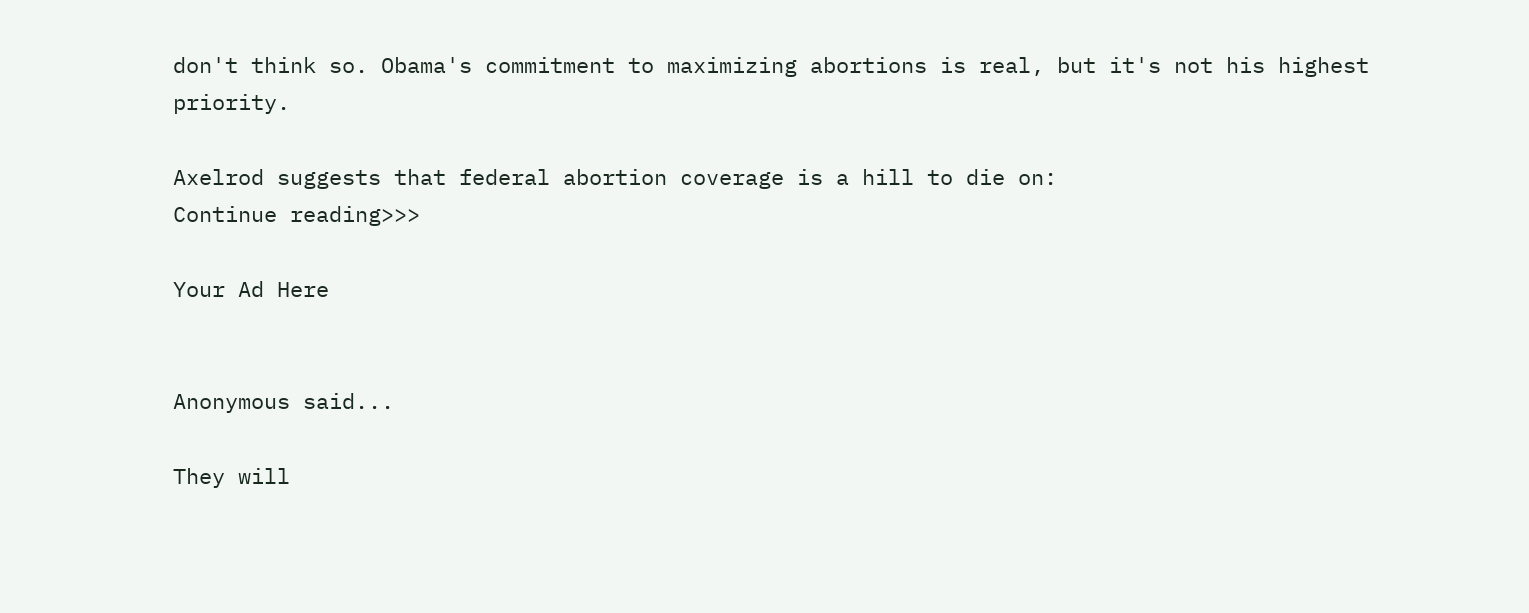don't think so. Obama's commitment to maximizing abortions is real, but it's not his highest priority.

Axelrod suggests that federal abortion coverage is a hill to die on:
Continue reading>>>

Your Ad Here


Anonymous said...

They will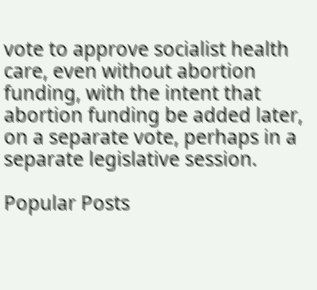vote to approve socialist health care, even without abortion funding, with the intent that abortion funding be added later, on a separate vote, perhaps in a separate legislative session.

Popular Posts